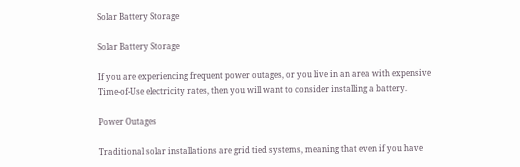Solar Battery Storage

Solar Battery Storage

If you are experiencing frequent power outages, or you live in an area with expensive Time-of-Use electricity rates, then you will want to consider installing a battery.

Power Outages

Traditional solar installations are grid tied systems, meaning that even if you have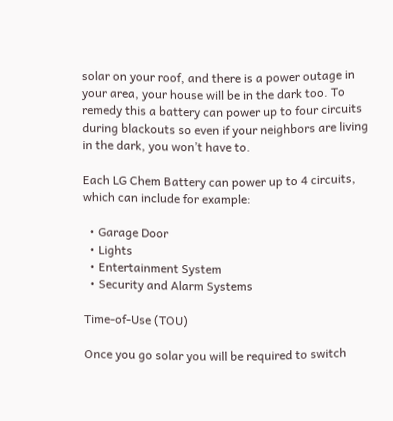solar on your roof, and there is a power outage in your area, your house will be in the dark too. To remedy this a battery can power up to four circuits during blackouts so even if your neighbors are living in the dark, you won’t have to.

Each LG Chem Battery can power up to 4 circuits, which can include for example:

  • Garage Door
  • Lights
  • Entertainment System
  • Security and Alarm Systems

Time-of-Use (TOU)

Once you go solar you will be required to switch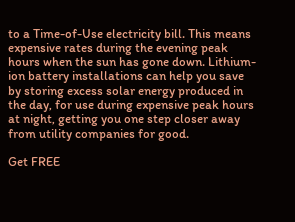to a Time-of-Use electricity bill. This means expensive rates during the evening peak hours when the sun has gone down. Lithium-ion battery installations can help you save by storing excess solar energy produced in the day, for use during expensive peak hours at night, getting you one step closer away from utility companies for good.

Get FREE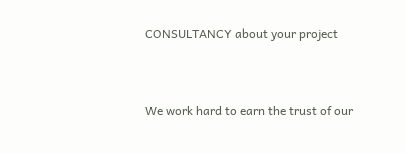CONSULTANCY about your project


We work hard to earn the trust of our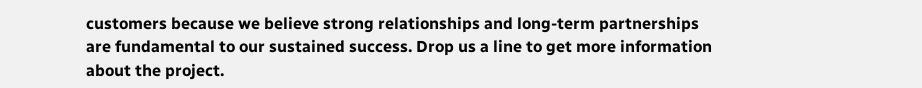customers because we believe strong relationships and long-term partnerships are fundamental to our sustained success. Drop us a line to get more information about the project.